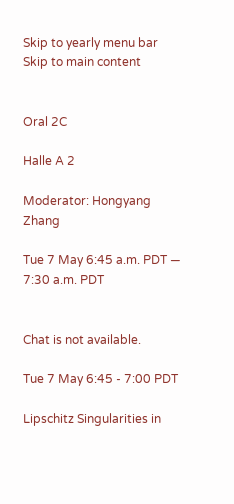Skip to yearly menu bar Skip to main content


Oral 2C

Halle A 2

Moderator: Hongyang Zhang

Tue 7 May 6:45 a.m. PDT — 7:30 a.m. PDT


Chat is not available.

Tue 7 May 6:45 - 7:00 PDT

Lipschitz Singularities in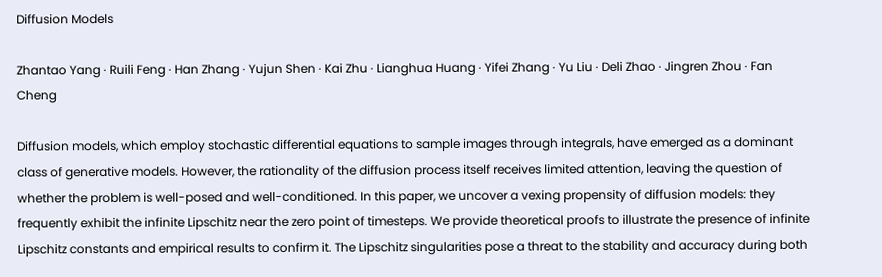Diffusion Models

Zhantao Yang · Ruili Feng · Han Zhang · Yujun Shen · Kai Zhu · Lianghua Huang · Yifei Zhang · Yu Liu · Deli Zhao · Jingren Zhou · Fan Cheng

Diffusion models, which employ stochastic differential equations to sample images through integrals, have emerged as a dominant class of generative models. However, the rationality of the diffusion process itself receives limited attention, leaving the question of whether the problem is well-posed and well-conditioned. In this paper, we uncover a vexing propensity of diffusion models: they frequently exhibit the infinite Lipschitz near the zero point of timesteps. We provide theoretical proofs to illustrate the presence of infinite Lipschitz constants and empirical results to confirm it. The Lipschitz singularities pose a threat to the stability and accuracy during both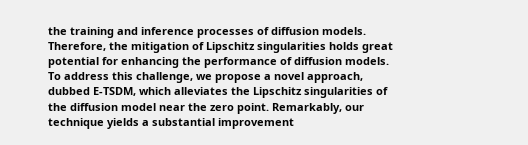the training and inference processes of diffusion models. Therefore, the mitigation of Lipschitz singularities holds great potential for enhancing the performance of diffusion models. To address this challenge, we propose a novel approach, dubbed E-TSDM, which alleviates the Lipschitz singularities of the diffusion model near the zero point. Remarkably, our technique yields a substantial improvement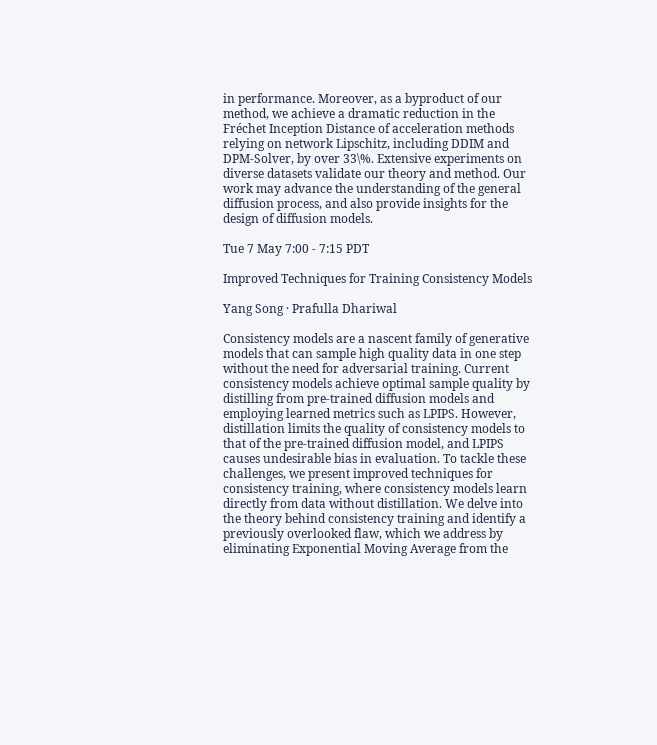in performance. Moreover, as a byproduct of our method, we achieve a dramatic reduction in the Fréchet Inception Distance of acceleration methods relying on network Lipschitz, including DDIM and DPM-Solver, by over 33\%. Extensive experiments on diverse datasets validate our theory and method. Our work may advance the understanding of the general diffusion process, and also provide insights for the design of diffusion models.

Tue 7 May 7:00 - 7:15 PDT

Improved Techniques for Training Consistency Models

Yang Song · Prafulla Dhariwal

Consistency models are a nascent family of generative models that can sample high quality data in one step without the need for adversarial training. Current consistency models achieve optimal sample quality by distilling from pre-trained diffusion models and employing learned metrics such as LPIPS. However, distillation limits the quality of consistency models to that of the pre-trained diffusion model, and LPIPS causes undesirable bias in evaluation. To tackle these challenges, we present improved techniques for consistency training, where consistency models learn directly from data without distillation. We delve into the theory behind consistency training and identify a previously overlooked flaw, which we address by eliminating Exponential Moving Average from the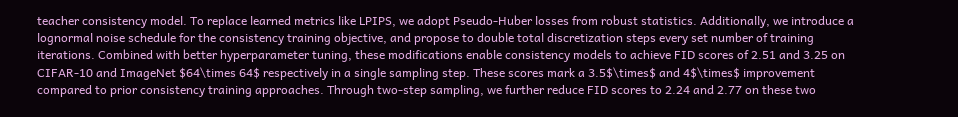teacher consistency model. To replace learned metrics like LPIPS, we adopt Pseudo-Huber losses from robust statistics. Additionally, we introduce a lognormal noise schedule for the consistency training objective, and propose to double total discretization steps every set number of training iterations. Combined with better hyperparameter tuning, these modifications enable consistency models to achieve FID scores of 2.51 and 3.25 on CIFAR-10 and ImageNet $64\times 64$ respectively in a single sampling step. These scores mark a 3.5$\times$ and 4$\times$ improvement compared to prior consistency training approaches. Through two-step sampling, we further reduce FID scores to 2.24 and 2.77 on these two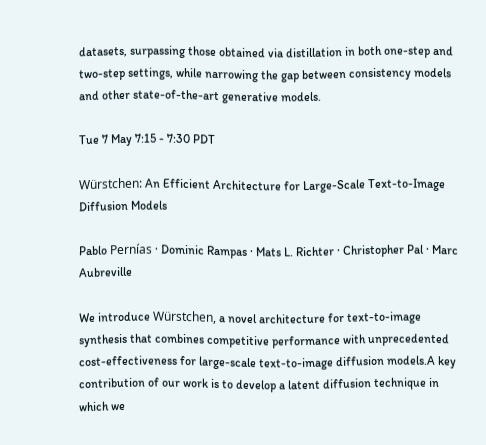datasets, surpassing those obtained via distillation in both one-step and two-step settings, while narrowing the gap between consistency models and other state-of-the-art generative models.

Tue 7 May 7:15 - 7:30 PDT

Würstchen: An Efficient Architecture for Large-Scale Text-to-Image Diffusion Models

Pablo Pernías · Dominic Rampas · Mats L. Richter · Christopher Pal · Marc Aubreville

We introduce Würstchen, a novel architecture for text-to-image synthesis that combines competitive performance with unprecedented cost-effectiveness for large-scale text-to-image diffusion models.A key contribution of our work is to develop a latent diffusion technique in which we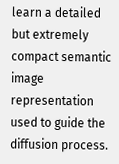learn a detailed but extremely compact semantic image representation used to guide the diffusion process.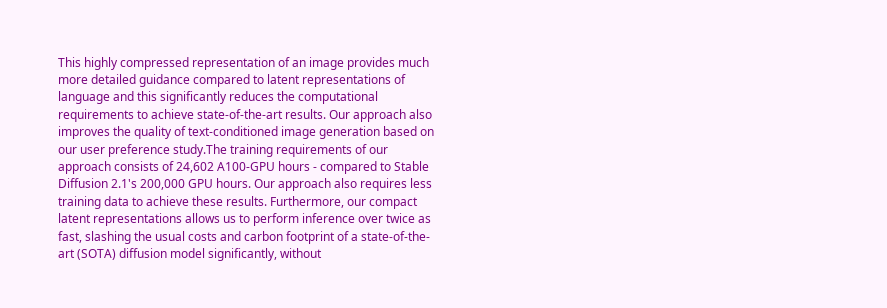This highly compressed representation of an image provides much more detailed guidance compared to latent representations of language and this significantly reduces the computational requirements to achieve state-of-the-art results. Our approach also improves the quality of text-conditioned image generation based on our user preference study.The training requirements of our approach consists of 24,602 A100-GPU hours - compared to Stable Diffusion 2.1's 200,000 GPU hours. Our approach also requires less training data to achieve these results. Furthermore, our compact latent representations allows us to perform inference over twice as fast, slashing the usual costs and carbon footprint of a state-of-the-art (SOTA) diffusion model significantly, without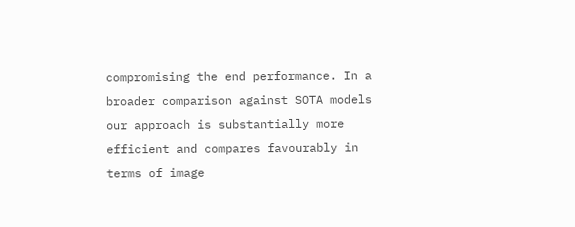compromising the end performance. In a broader comparison against SOTA models our approach is substantially more efficient and compares favourably in terms of image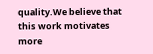quality.We believe that this work motivates more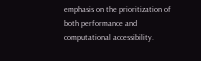emphasis on the prioritization of both performance and computational accessibility.